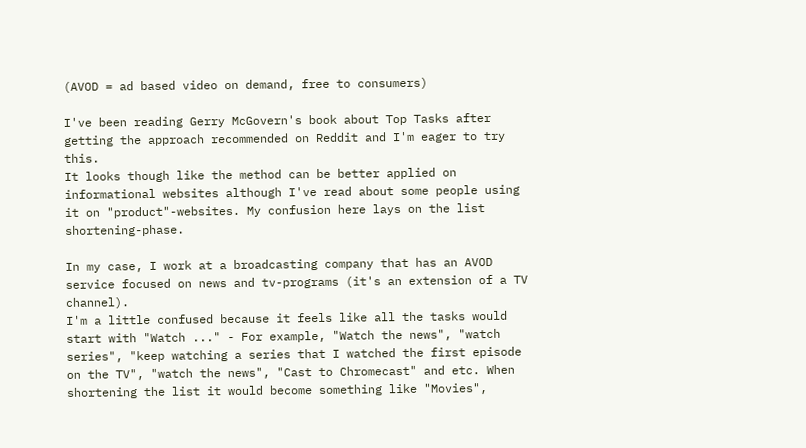(AVOD = ad based video on demand, free to consumers)

I've been reading Gerry McGovern's book about Top Tasks after getting the approach recommended on Reddit and I'm eager to try this.
It looks though like the method can be better applied on informational websites although I've read about some people using it on "product"-websites. My confusion here lays on the list shortening-phase.

In my case, I work at a broadcasting company that has an AVOD service focused on news and tv-programs (it's an extension of a TV channel).
I'm a little confused because it feels like all the tasks would start with "Watch ..." - For example, "Watch the news", "watch series", "keep watching a series that I watched the first episode on the TV", "watch the news", "Cast to Chromecast" and etc. When shortening the list it would become something like "Movies",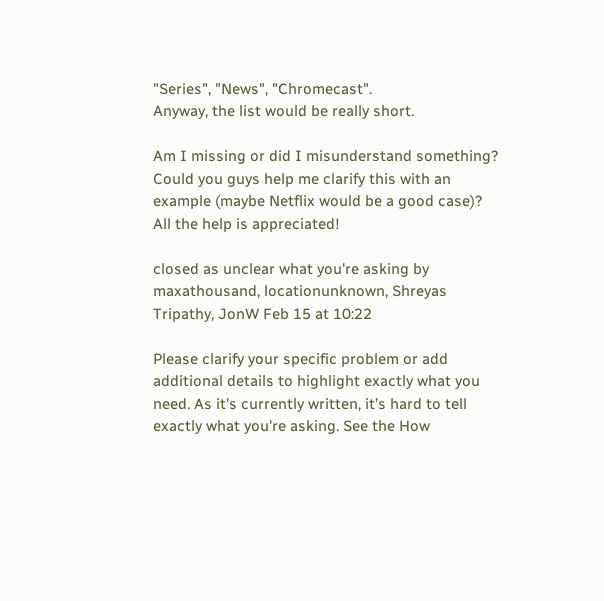"Series", "News", "Chromecast".
Anyway, the list would be really short.

Am I missing or did I misunderstand something? Could you guys help me clarify this with an example (maybe Netflix would be a good case)? All the help is appreciated!

closed as unclear what you're asking by maxathousand, locationunknown, Shreyas Tripathy, JonW Feb 15 at 10:22

Please clarify your specific problem or add additional details to highlight exactly what you need. As it's currently written, it’s hard to tell exactly what you're asking. See the How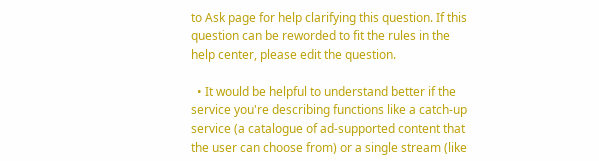to Ask page for help clarifying this question. If this question can be reworded to fit the rules in the help center, please edit the question.

  • It would be helpful to understand better if the service you're describing functions like a catch-up service (a catalogue of ad-supported content that the user can choose from) or a single stream (like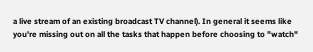a live stream of an existing broadcast TV channel). In general it seems like you're missing out on all the tasks that happen before choosing to "watch"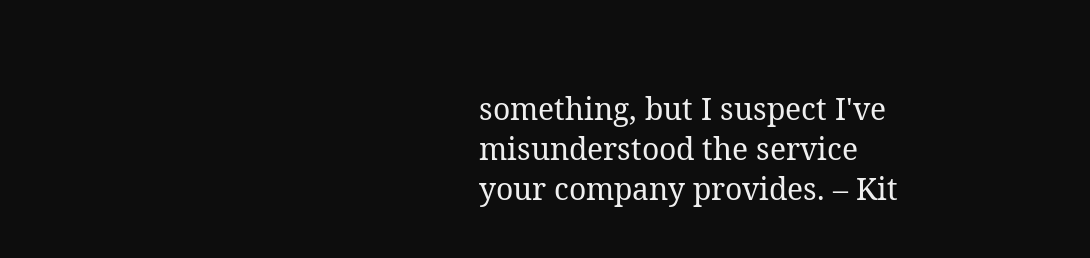something, but I suspect I've misunderstood the service your company provides. – Kit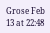Grose Feb 13 at 22:48